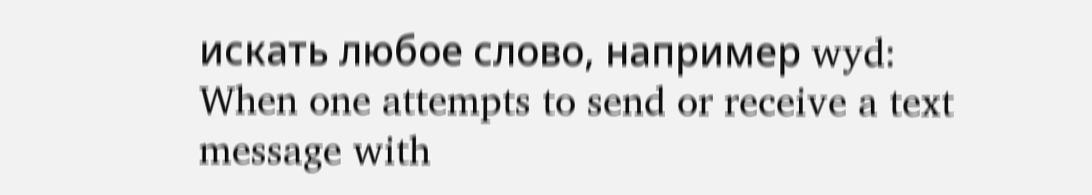искать любое слово, например wyd:
When one attempts to send or receive a text message with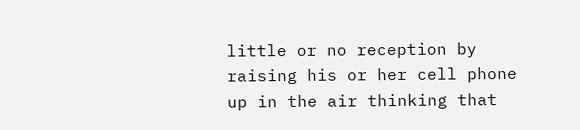little or no reception by raising his or her cell phone up in the air thinking that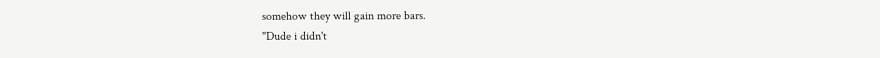somehow they will gain more bars.
"Dude i didn't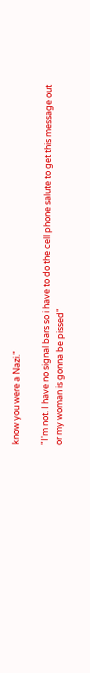know you were a Nazi."

"I'm not. I have no signal bars so i have to do the cell phone salute to get this message out or my woman is gonna be pissed"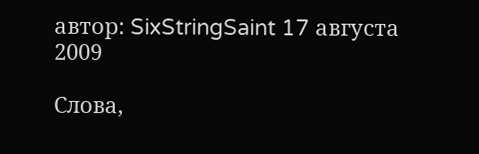автор: SixStringSaint 17 августа 2009

Слова,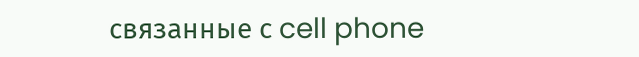связанные с cell phone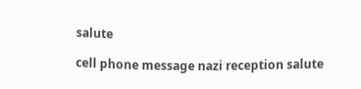salute

cell phone message nazi reception salute